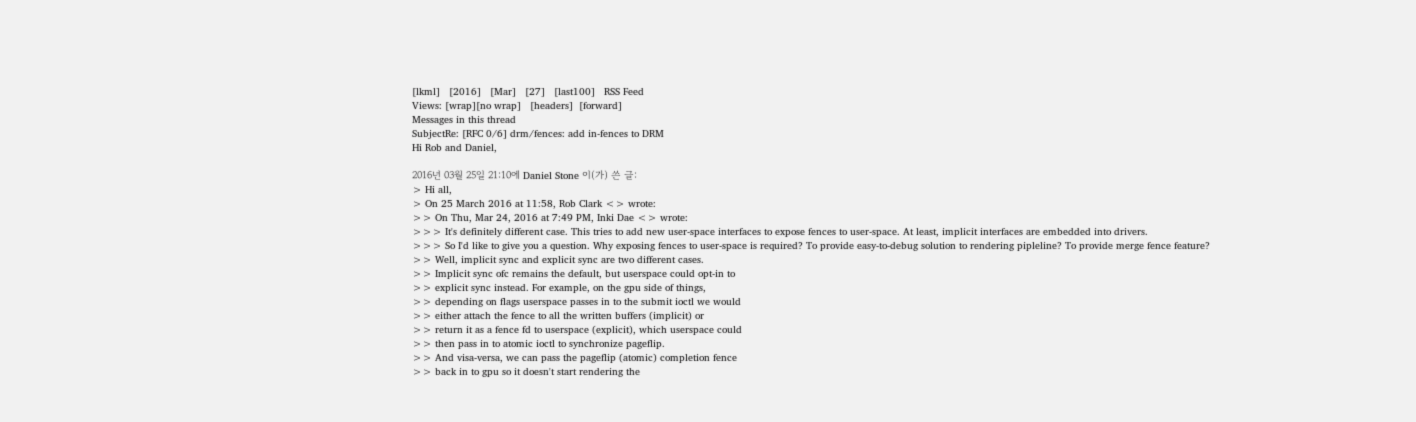[lkml]   [2016]   [Mar]   [27]   [last100]   RSS Feed
Views: [wrap][no wrap]   [headers]  [forward]
Messages in this thread
SubjectRe: [RFC 0/6] drm/fences: add in-fences to DRM
Hi Rob and Daniel,

2016년 03월 25일 21:10에 Daniel Stone 이(가) 쓴 글:
> Hi all,
> On 25 March 2016 at 11:58, Rob Clark <> wrote:
>> On Thu, Mar 24, 2016 at 7:49 PM, Inki Dae <> wrote:
>>> It's definitely different case. This tries to add new user-space interfaces to expose fences to user-space. At least, implicit interfaces are embedded into drivers.
>>> So I'd like to give you a question. Why exposing fences to user-space is required? To provide easy-to-debug solution to rendering pipleline? To provide merge fence feature?
>> Well, implicit sync and explicit sync are two different cases.
>> Implicit sync ofc remains the default, but userspace could opt-in to
>> explicit sync instead. For example, on the gpu side of things,
>> depending on flags userspace passes in to the submit ioctl we would
>> either attach the fence to all the written buffers (implicit) or
>> return it as a fence fd to userspace (explicit), which userspace could
>> then pass in to atomic ioctl to synchronize pageflip.
>> And visa-versa, we can pass the pageflip (atomic) completion fence
>> back in to gpu so it doesn't start rendering the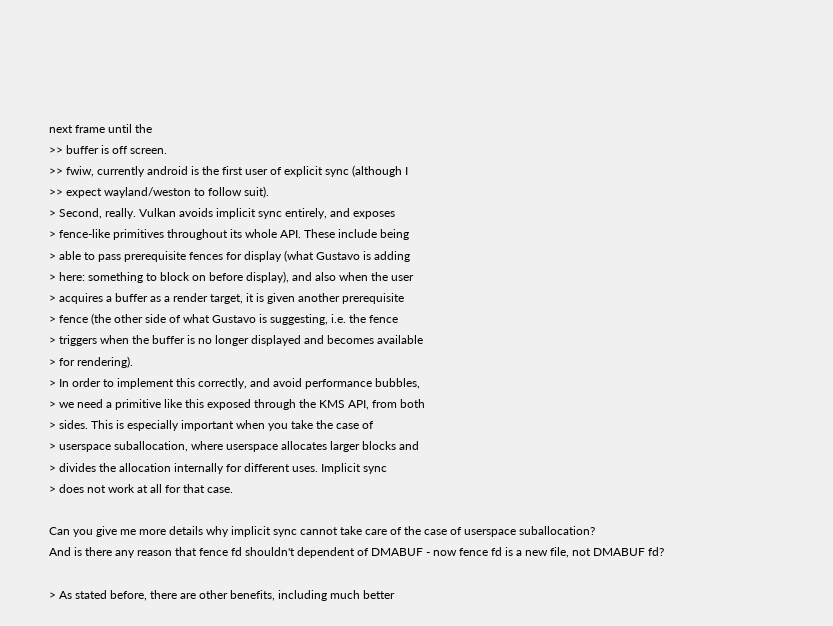next frame until the
>> buffer is off screen.
>> fwiw, currently android is the first user of explicit sync (although I
>> expect wayland/weston to follow suit).
> Second, really. Vulkan avoids implicit sync entirely, and exposes
> fence-like primitives throughout its whole API. These include being
> able to pass prerequisite fences for display (what Gustavo is adding
> here: something to block on before display), and also when the user
> acquires a buffer as a render target, it is given another prerequisite
> fence (the other side of what Gustavo is suggesting, i.e. the fence
> triggers when the buffer is no longer displayed and becomes available
> for rendering).
> In order to implement this correctly, and avoid performance bubbles,
> we need a primitive like this exposed through the KMS API, from both
> sides. This is especially important when you take the case of
> userspace suballocation, where userspace allocates larger blocks and
> divides the allocation internally for different uses. Implicit sync
> does not work at all for that case.

Can you give me more details why implicit sync cannot take care of the case of userspace suballocation?
And is there any reason that fence fd shouldn't dependent of DMABUF - now fence fd is a new file, not DMABUF fd?

> As stated before, there are other benefits, including much better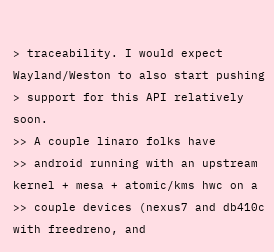> traceability. I would expect Wayland/Weston to also start pushing
> support for this API relatively soon.
>> A couple linaro folks have
>> android running with an upstream kernel + mesa + atomic/kms hwc on a
>> couple devices (nexus7 and db410c with freedreno, and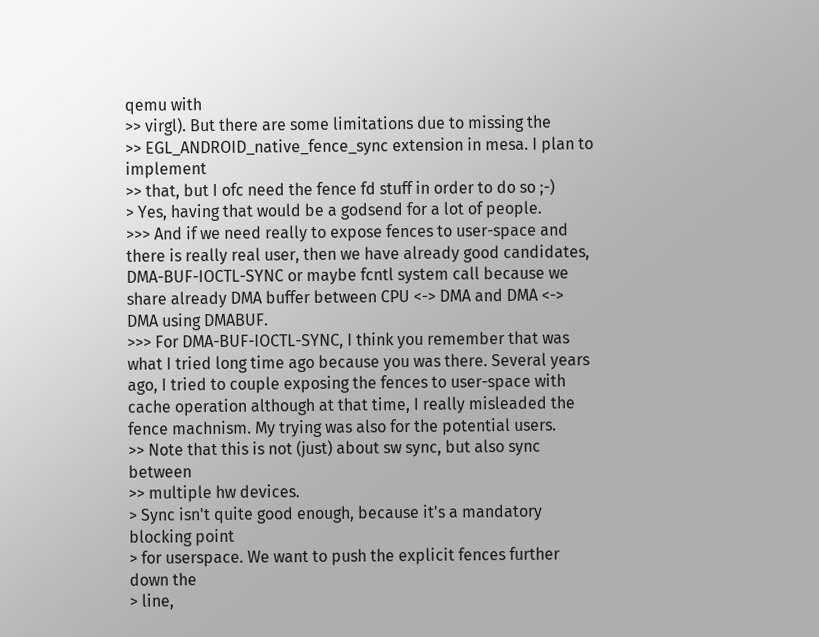qemu with
>> virgl). But there are some limitations due to missing the
>> EGL_ANDROID_native_fence_sync extension in mesa. I plan to implement
>> that, but I ofc need the fence fd stuff in order to do so ;-)
> Yes, having that would be a godsend for a lot of people.
>>> And if we need really to expose fences to user-space and there is really real user, then we have already good candidates, DMA-BUF-IOCTL-SYNC or maybe fcntl system call because we share already DMA buffer between CPU <-> DMA and DMA <-> DMA using DMABUF.
>>> For DMA-BUF-IOCTL-SYNC, I think you remember that was what I tried long time ago because you was there. Several years ago, I tried to couple exposing the fences to user-space with cache operation although at that time, I really misleaded the fence machnism. My trying was also for the potential users.
>> Note that this is not (just) about sw sync, but also sync between
>> multiple hw devices.
> Sync isn't quite good enough, because it's a mandatory blocking point
> for userspace. We want to push the explicit fences further down the
> line,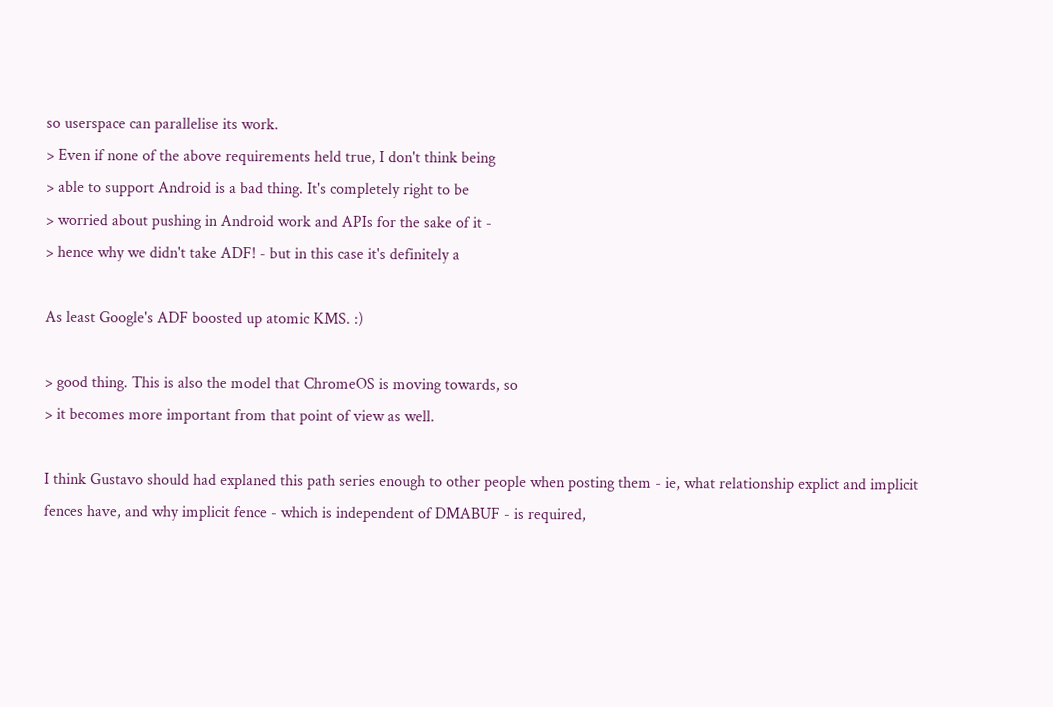so userspace can parallelise its work.
> Even if none of the above requirements held true, I don't think being
> able to support Android is a bad thing. It's completely right to be
> worried about pushing in Android work and APIs for the sake of it -
> hence why we didn't take ADF! - but in this case it's definitely a

As least Google's ADF boosted up atomic KMS. :)

> good thing. This is also the model that ChromeOS is moving towards, so
> it becomes more important from that point of view as well.

I think Gustavo should had explaned this path series enough to other people when posting them - ie, what relationship explict and implicit fences have, and why implicit fence - which is independent of DMABUF - is required,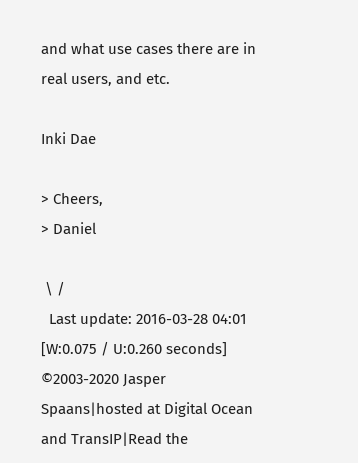and what use cases there are in real users, and etc.

Inki Dae

> Cheers,
> Daniel

 \ /
  Last update: 2016-03-28 04:01    [W:0.075 / U:0.260 seconds]
©2003-2020 Jasper Spaans|hosted at Digital Ocean and TransIP|Read the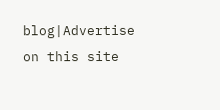blog|Advertise on this site